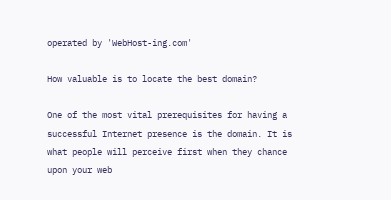operated by 'WebHost-ing.com'

How valuable is to locate the best domain?

One of the most vital prerequisites for having a successful Internet presence is the domain. It is what people will perceive first when they chance upon your web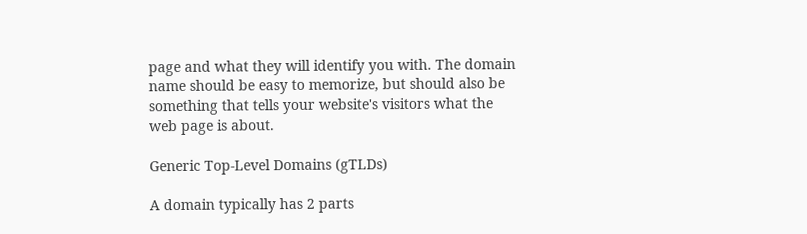page and what they will identify you with. The domain name should be easy to memorize, but should also be something that tells your website's visitors what the web page is about.

Generic Top-Level Domains (gTLDs)

A domain typically has 2 parts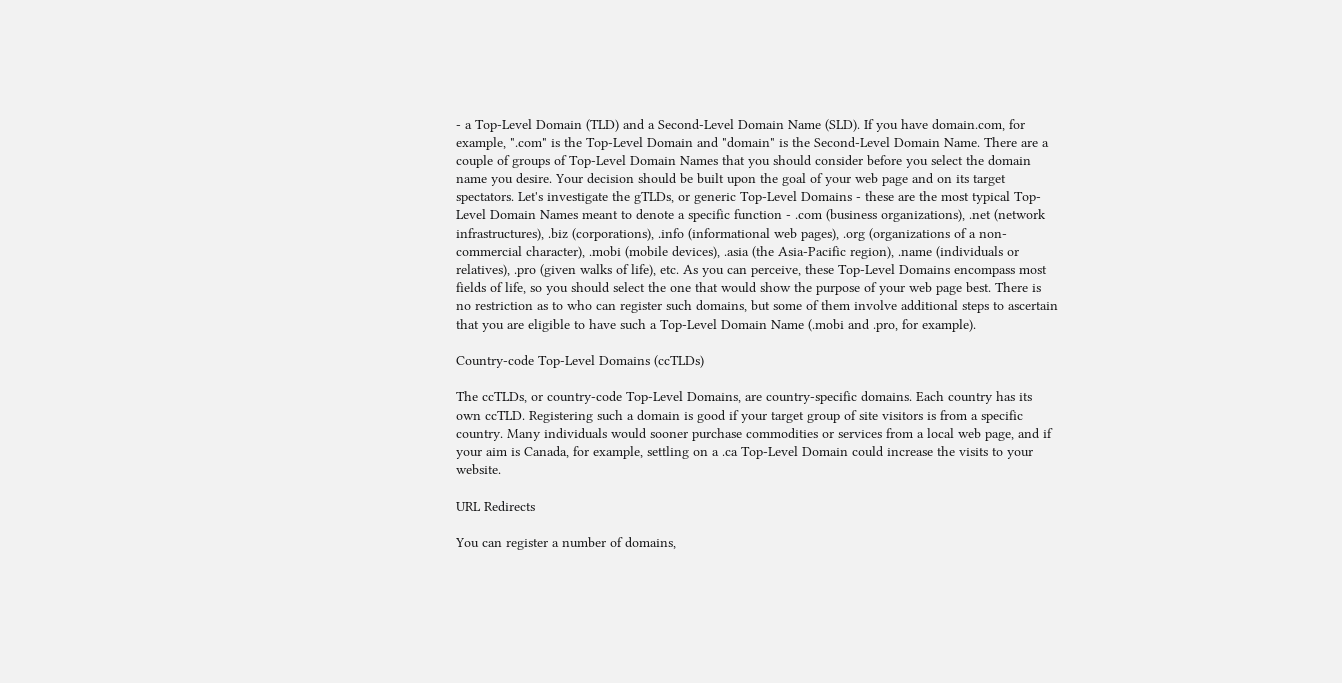- a Top-Level Domain (TLD) and a Second-Level Domain Name (SLD). If you have domain.com, for example, ".com" is the Top-Level Domain and "domain" is the Second-Level Domain Name. There are a couple of groups of Top-Level Domain Names that you should consider before you select the domain name you desire. Your decision should be built upon the goal of your web page and on its target spectators. Let's investigate the gTLDs, or generic Top-Level Domains - these are the most typical Top-Level Domain Names meant to denote a specific function - .com (business organizations), .net (network infrastructures), .biz (corporations), .info (informational web pages), .org (organizations of a non-commercial character), .mobi (mobile devices), .asia (the Asia-Pacific region), .name (individuals or relatives), .pro (given walks of life), etc. As you can perceive, these Top-Level Domains encompass most fields of life, so you should select the one that would show the purpose of your web page best. There is no restriction as to who can register such domains, but some of them involve additional steps to ascertain that you are eligible to have such a Top-Level Domain Name (.mobi and .pro, for example).

Country-code Top-Level Domains (ccTLDs)

The ccTLDs, or country-code Top-Level Domains, are country-specific domains. Each country has its own ccTLD. Registering such a domain is good if your target group of site visitors is from a specific country. Many individuals would sooner purchase commodities or services from a local web page, and if your aim is Canada, for example, settling on a .ca Top-Level Domain could increase the visits to your website.

URL Redirects

You can register a number of domains,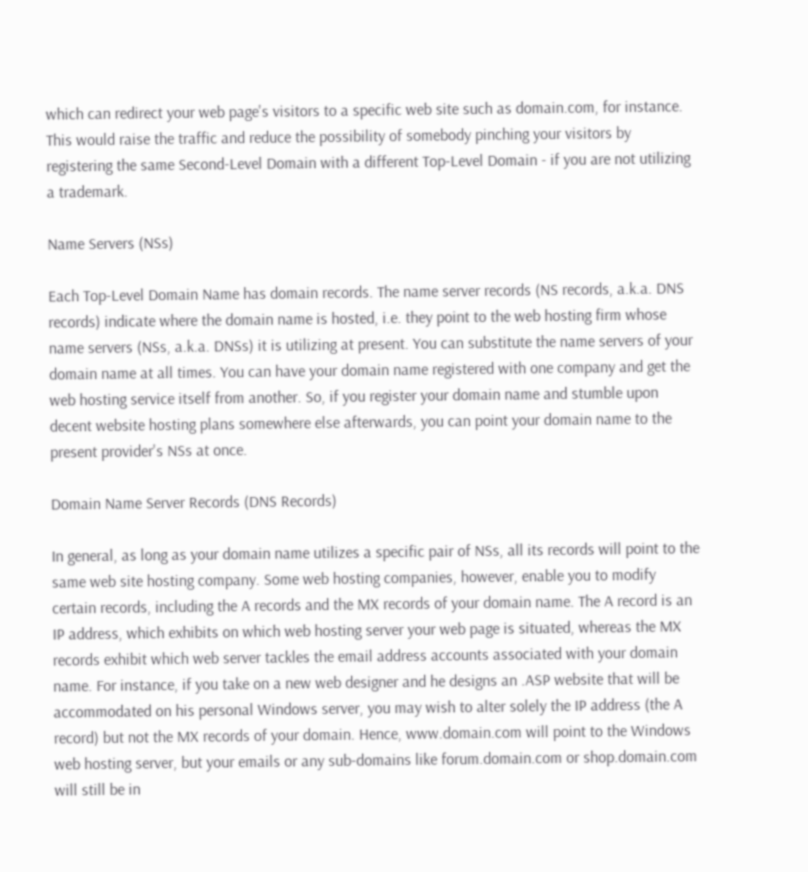which can redirect your web page's visitors to a specific web site such as domain.com, for instance. This would raise the traffic and reduce the possibility of somebody pinching your visitors by registering the same Second-Level Domain with a different Top-Level Domain - if you are not utilizing a trademark.

Name Servers (NSs)

Each Top-Level Domain Name has domain records. The name server records (NS records, a.k.a. DNS records) indicate where the domain name is hosted, i.e. they point to the web hosting firm whose name servers (NSs, a.k.a. DNSs) it is utilizing at present. You can substitute the name servers of your domain name at all times. You can have your domain name registered with one company and get the web hosting service itself from another. So, if you register your domain name and stumble upon decent website hosting plans somewhere else afterwards, you can point your domain name to the present provider's NSs at once.

Domain Name Server Records (DNS Records)

In general, as long as your domain name utilizes a specific pair of NSs, all its records will point to the same web site hosting company. Some web hosting companies, however, enable you to modify certain records, including the A records and the MX records of your domain name. The A record is an IP address, which exhibits on which web hosting server your web page is situated, whereas the MX records exhibit which web server tackles the email address accounts associated with your domain name. For instance, if you take on a new web designer and he designs an .ASP website that will be accommodated on his personal Windows server, you may wish to alter solely the IP address (the A record) but not the MX records of your domain. Hence, www.domain.com will point to the Windows web hosting server, but your emails or any sub-domains like forum.domain.com or shop.domain.com will still be in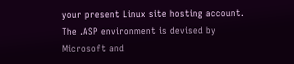your present Linux site hosting account. The .ASP environment is devised by Microsoft and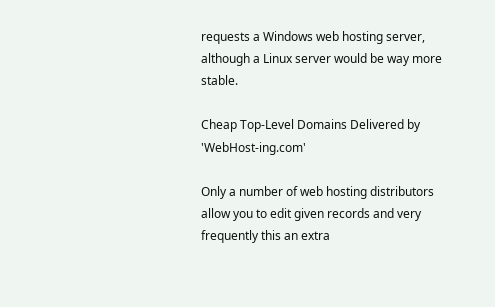requests a Windows web hosting server, although a Linux server would be way more stable.

Cheap Top-Level Domains Delivered by 'WebHost-ing.com'

Only a number of web hosting distributors allow you to edit given records and very frequently this an extra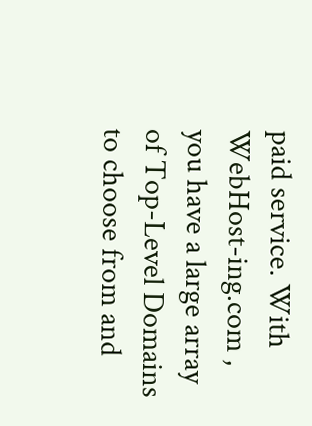paid service. With WebHost-ing.com , you have a large array of Top-Level Domains to choose from and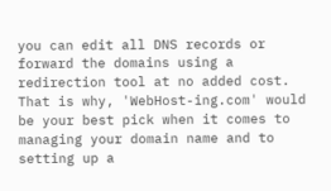you can edit all DNS records or forward the domains using a redirection tool at no added cost. That is why, 'WebHost-ing.com' would be your best pick when it comes to managing your domain name and to setting up a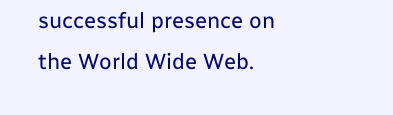successful presence on the World Wide Web.